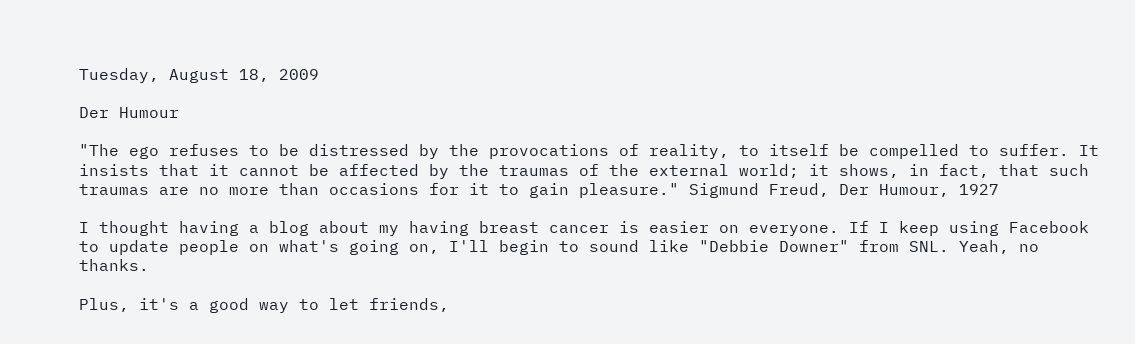Tuesday, August 18, 2009

Der Humour

"The ego refuses to be distressed by the provocations of reality, to itself be compelled to suffer. It insists that it cannot be affected by the traumas of the external world; it shows, in fact, that such traumas are no more than occasions for it to gain pleasure." Sigmund Freud, Der Humour, 1927

I thought having a blog about my having breast cancer is easier on everyone. If I keep using Facebook to update people on what's going on, I'll begin to sound like "Debbie Downer" from SNL. Yeah, no thanks.

Plus, it's a good way to let friends,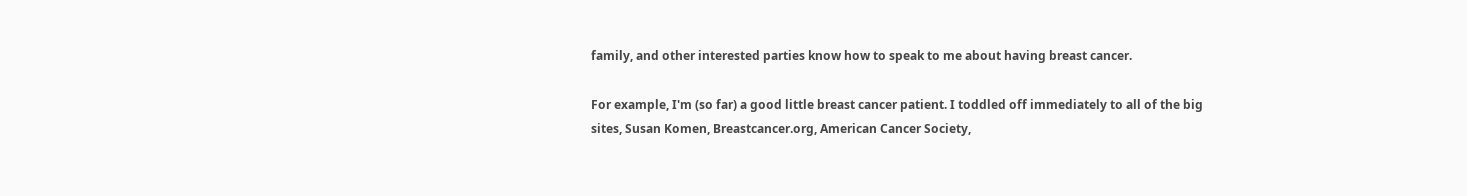family, and other interested parties know how to speak to me about having breast cancer.

For example, I'm (so far) a good little breast cancer patient. I toddled off immediately to all of the big sites, Susan Komen, Breastcancer.org, American Cancer Society,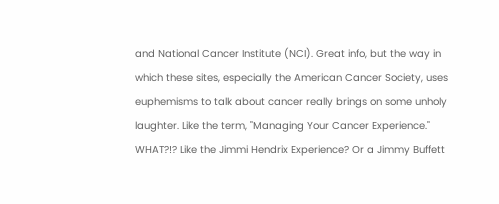and National Cancer Institute (NCI). Great info, but the way in which these sites, especially the American Cancer Society, uses euphemisms to talk about cancer really brings on some unholy laughter. Like the term, "Managing Your Cancer Experience." WHAT?!? Like the Jimmi Hendrix Experience? Or a Jimmy Buffett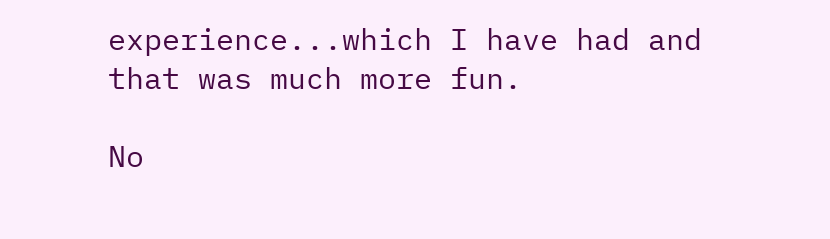experience...which I have had and that was much more fun.

No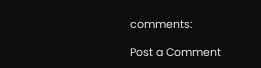comments:

Post a Comment